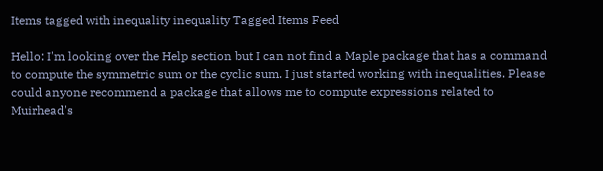Items tagged with inequality inequality Tagged Items Feed

Hello: I'm looking over the Help section but I can not find a Maple package that has a command to compute the symmetric sum or the cyclic sum. I just started working with inequalities. Please could anyone recommend a package that allows me to compute expressions related to Muirhead's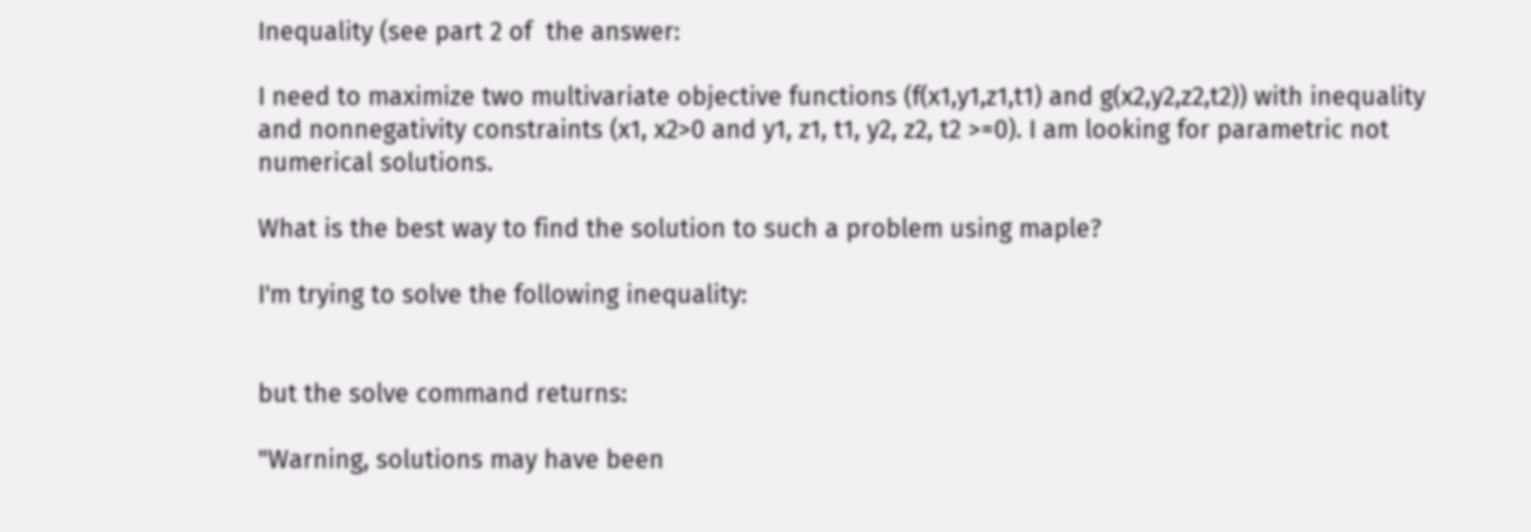Inequality (see part 2 of  the answer:

I need to maximize two multivariate objective functions (f(x1,y1,z1,t1) and g(x2,y2,z2,t2)) with inequality and nonnegativity constraints (x1, x2>0 and y1, z1, t1, y2, z2, t2 >=0). I am looking for parametric not numerical solutions.

What is the best way to find the solution to such a problem using maple?

I'm trying to solve the following inequality:


but the solve command returns:

"Warning, solutions may have been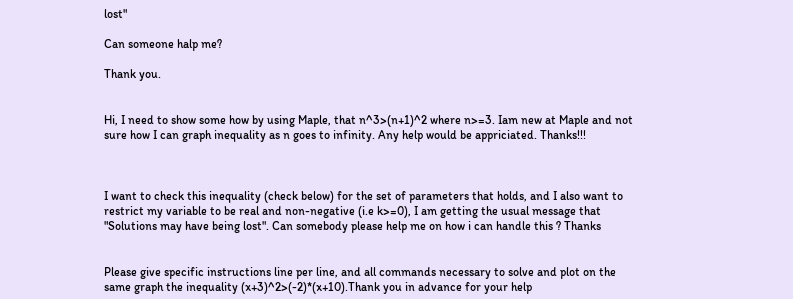lost"

Can someone halp me?

Thank you.


Hi, I need to show some how by using Maple, that n^3>(n+1)^2 where n>=3. Iam new at Maple and not sure how I can graph inequality as n goes to infinity. Any help would be appriciated. Thanks!!!



I want to check this inequality (check below) for the set of parameters that holds, and I also want to restrict my variable to be real and non-negative (i.e k>=0), I am getting the usual message that "Solutions may have being lost". Can somebody please help me on how i can handle this ? Thanks


Please give specific instructions line per line, and all commands necessary to solve and plot on the same graph the inequality (x+3)^2>(-2)*(x+10).Thank you in advance for your help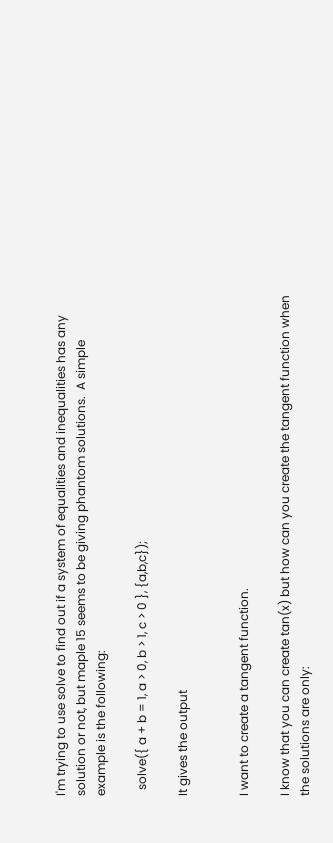I'm trying to use solve to find out if a system of equalities and inequalities has any solution or not, but maple 15 seems to be giving phantom solutions.  A simple example is the following:

  solve({ a + b = 1, a > 0, b > 1, c > 0 }, {a,b,c});

It gives the output


I want to create a tangent function.

I know that you can create tan(x) but how can you create the tangent function when the solutions are only: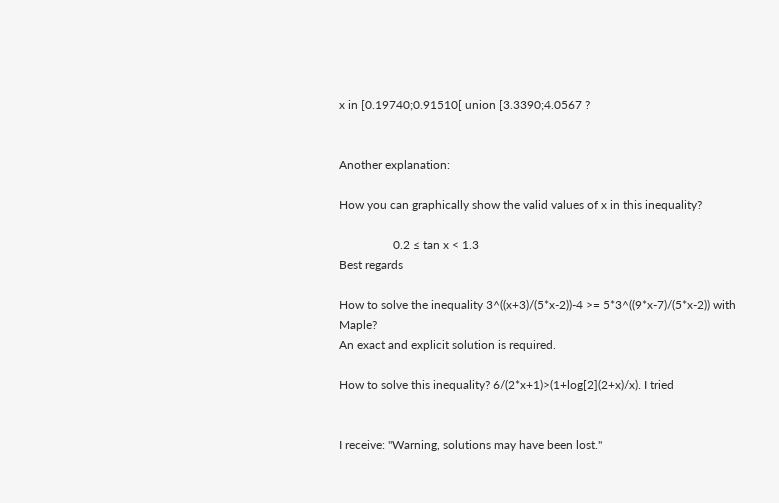x in [0.19740;0.91510[ union [3.3390;4.0567 ?


Another explanation:

How you can graphically show the valid values of x in this inequality?

                  0.2 ≤ tan x < 1.3
Best regards

How to solve the inequality 3^((x+3)/(5*x-2))-4 >= 5*3^((9*x-7)/(5*x-2)) with Maple?
An exact and explicit solution is required.

How to solve this inequality? 6/(2*x+1)>(1+log[2](2+x)/x). I tried


I receive: "Warning, solutions may have been lost."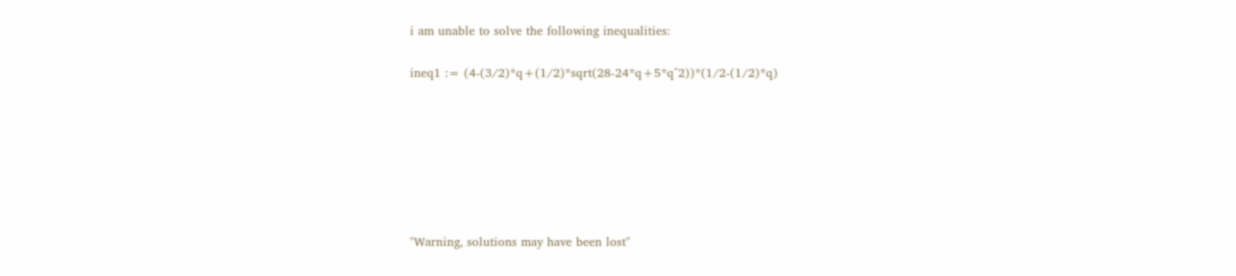i am unable to solve the following inequalities:

ineq1 := (4-(3/2)*q+(1/2)*sqrt(28-24*q+5*q^2))*(1/2-(1/2)*q)







"Warning, solutions may have been lost"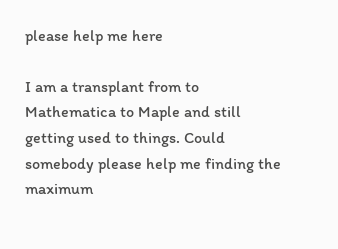please help me here

I am a transplant from to Mathematica to Maple and still getting used to things. Could somebody please help me finding the maximum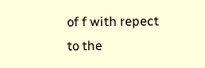of f with repect to the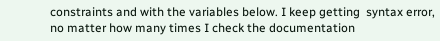constraints and with the variables below. I keep getting  syntax error, no matter how many times I check the documentation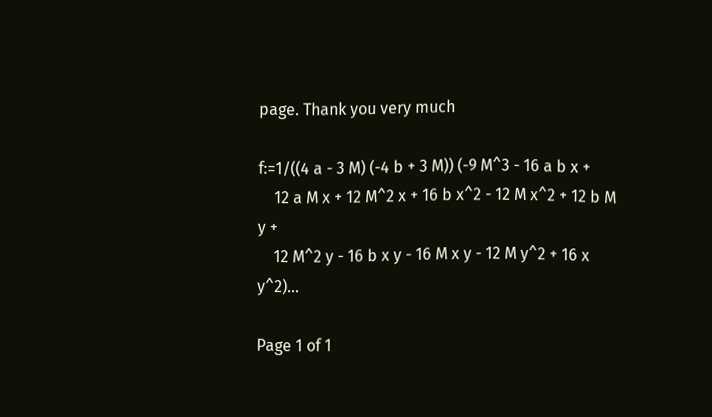page. Thank you very much

f:=1/((4 a - 3 M) (-4 b + 3 M)) (-9 M^3 - 16 a b x +
    12 a M x + 12 M^2 x + 16 b x^2 - 12 M x^2 + 12 b M y +
    12 M^2 y - 16 b x y - 16 M x y - 12 M y^2 + 16 x y^2)...

Page 1 of 1